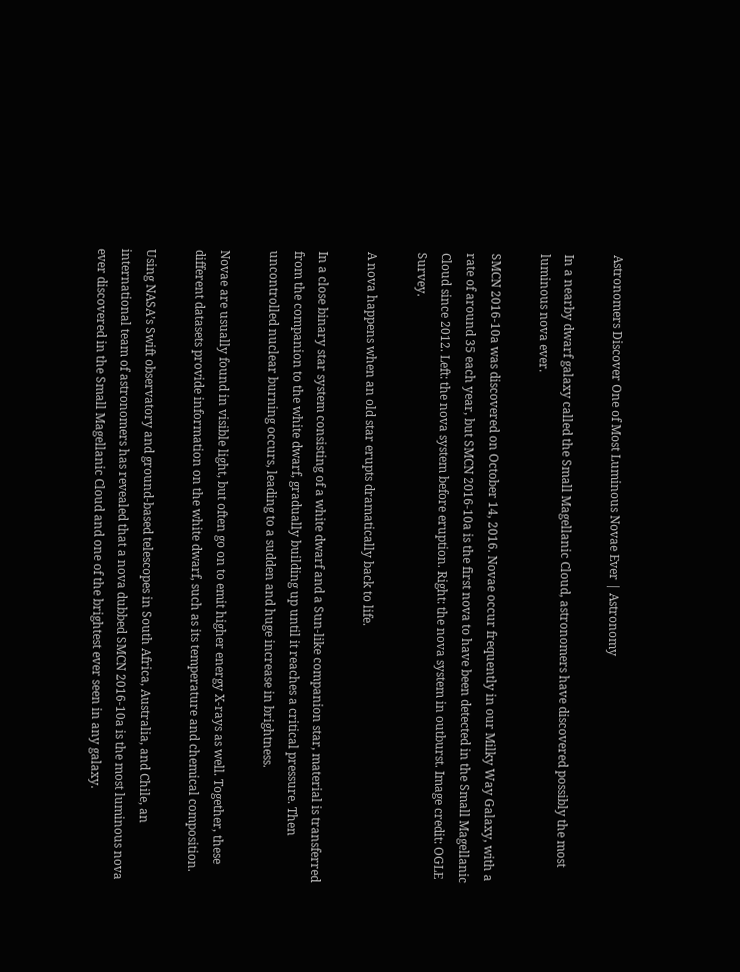Astronomers Discover One of Most Luminous Novae Ever | Astronomy

In a nearby dwarf galaxy called the Small Magellanic Cloud, astronomers have discovered possibly the most luminous nova ever.

SMCN 2016-10a was discovered on October 14, 2016. Novae occur frequently in our Milky Way Galaxy, with a rate of around 35 each year, but SMCN 2016-10a is the first nova to have been detected in the Small Magellanic Cloud since 2012. Left: the nova system before eruption. Right: the nova system in outburst. Image credit: OGLE Survey.

A nova happens when an old star erupts dramatically back to life.

In a close binary star system consisting of a white dwarf and a Sun-like companion star, material is transferred from the companion to the white dwarf, gradually building up until it reaches a critical pressure. Then uncontrolled nuclear burning occurs, leading to a sudden and huge increase in brightness.

Novae are usually found in visible light, but often go on to emit higher energy X-rays as well. Together, these different datasets provide information on the white dwarf, such as its temperature and chemical composition.

Using NASA’s Swift observatory and ground-based telescopes in South Africa, Australia, and Chile, an international team of astronomers has revealed that a nova dubbed SMCN 2016-10a is the most luminous nova ever discovered in the Small Magellanic Cloud and one of the brightest ever seen in any galaxy.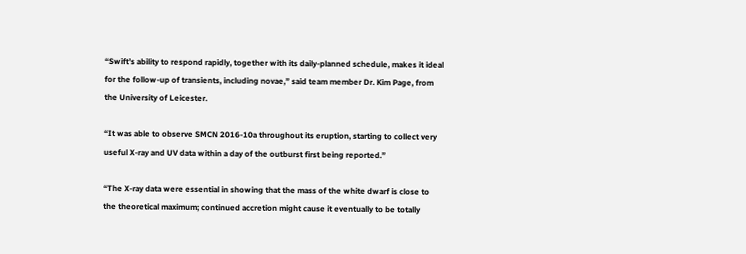“Swift’s ability to respond rapidly, together with its daily-planned schedule, makes it ideal for the follow-up of transients, including novae,” said team member Dr. Kim Page, from the University of Leicester.

“It was able to observe SMCN 2016-10a throughout its eruption, starting to collect very useful X-ray and UV data within a day of the outburst first being reported.”

“The X-ray data were essential in showing that the mass of the white dwarf is close to the theoretical maximum; continued accretion might cause it eventually to be totally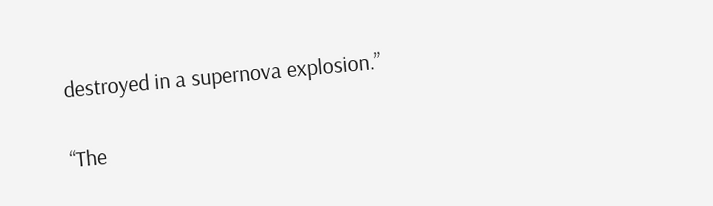destroyed in a supernova explosion.”

“The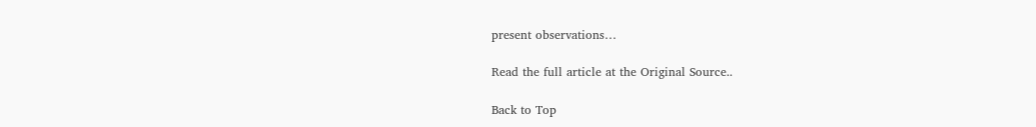present observations…

Read the full article at the Original Source..

Back to Top